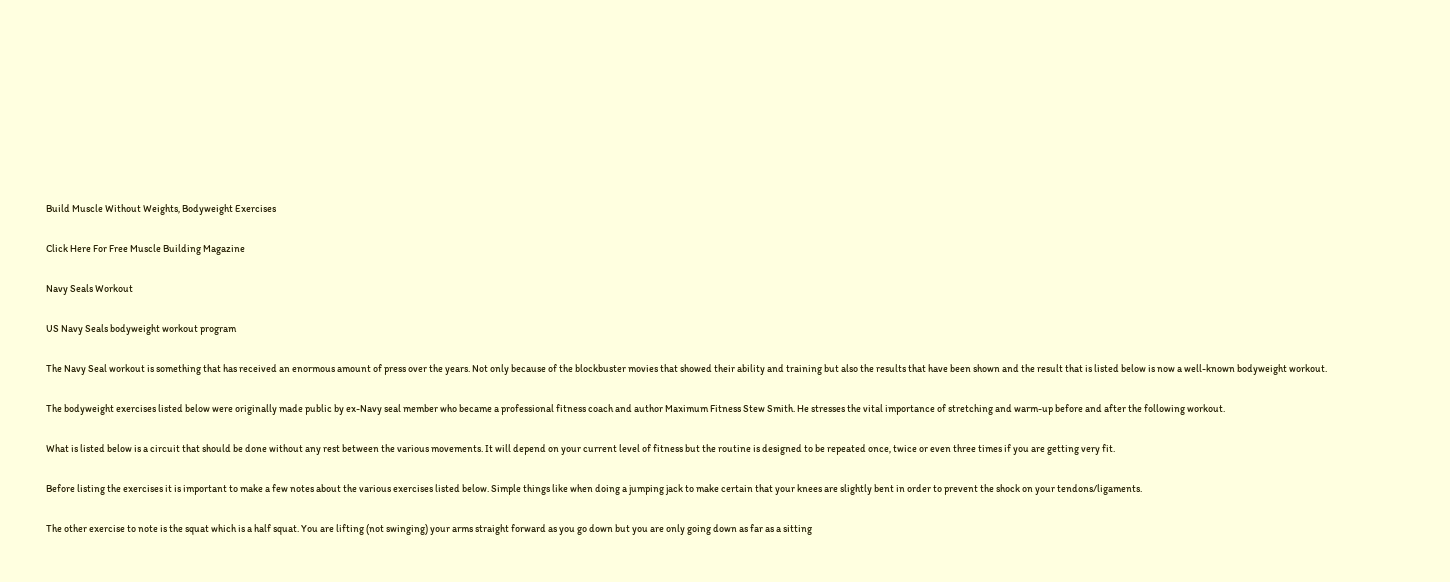Build Muscle Without Weights, Bodyweight Exercises

Click Here For Free Muscle Building Magazine

Navy Seals Workout

US Navy Seals bodyweight workout program

The Navy Seal workout is something that has received an enormous amount of press over the years. Not only because of the blockbuster movies that showed their ability and training but also the results that have been shown and the result that is listed below is now a well-known bodyweight workout.

The bodyweight exercises listed below were originally made public by ex-Navy seal member who became a professional fitness coach and author Maximum Fitness Stew Smith. He stresses the vital importance of stretching and warm-up before and after the following workout.

What is listed below is a circuit that should be done without any rest between the various movements. It will depend on your current level of fitness but the routine is designed to be repeated once, twice or even three times if you are getting very fit.

Before listing the exercises it is important to make a few notes about the various exercises listed below. Simple things like when doing a jumping jack to make certain that your knees are slightly bent in order to prevent the shock on your tendons/ligaments.

The other exercise to note is the squat which is a half squat. You are lifting (not swinging) your arms straight forward as you go down but you are only going down as far as a sitting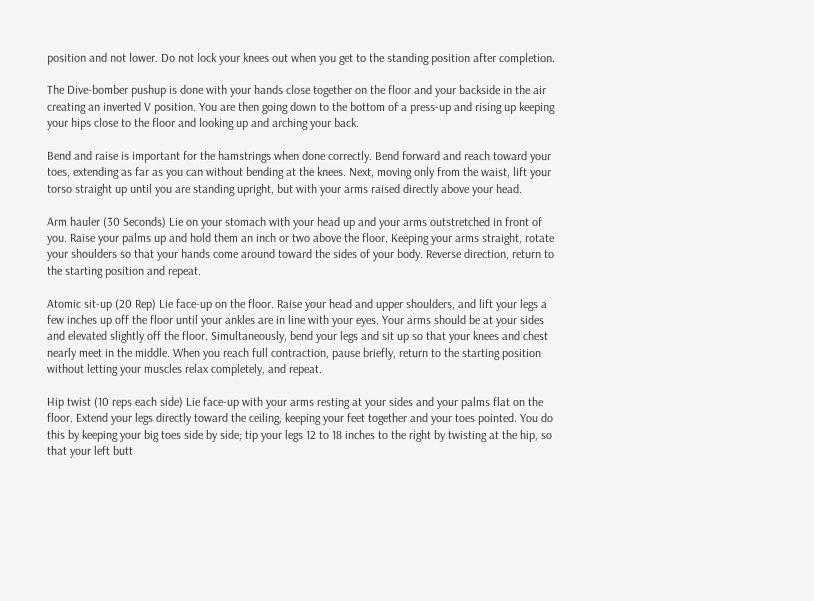position and not lower. Do not lock your knees out when you get to the standing position after completion.

The Dive-bomber pushup is done with your hands close together on the floor and your backside in the air creating an inverted V position. You are then going down to the bottom of a press-up and rising up keeping your hips close to the floor and looking up and arching your back.

Bend and raise is important for the hamstrings when done correctly. Bend forward and reach toward your toes, extending as far as you can without bending at the knees. Next, moving only from the waist, lift your torso straight up until you are standing upright, but with your arms raised directly above your head.

Arm hauler (30 Seconds) Lie on your stomach with your head up and your arms outstretched in front of you. Raise your palms up and hold them an inch or two above the floor. Keeping your arms straight, rotate your shoulders so that your hands come around toward the sides of your body. Reverse direction, return to the starting position and repeat.

Atomic sit-up (20 Rep) Lie face-up on the floor. Raise your head and upper shoulders, and lift your legs a few inches up off the floor until your ankles are in line with your eyes. Your arms should be at your sides and elevated slightly off the floor. Simultaneously, bend your legs and sit up so that your knees and chest nearly meet in the middle. When you reach full contraction, pause briefly, return to the starting position without letting your muscles relax completely, and repeat.

Hip twist (10 reps each side) Lie face-up with your arms resting at your sides and your palms flat on the floor. Extend your legs directly toward the ceiling, keeping your feet together and your toes pointed. You do this by keeping your big toes side by side; tip your legs 12 to 18 inches to the right by twisting at the hip, so that your left butt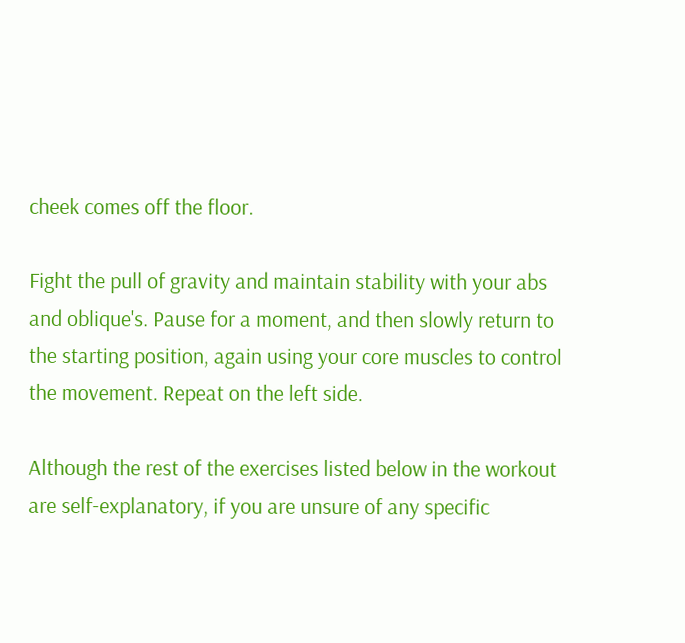cheek comes off the floor.

Fight the pull of gravity and maintain stability with your abs and oblique's. Pause for a moment, and then slowly return to the starting position, again using your core muscles to control the movement. Repeat on the left side.

Although the rest of the exercises listed below in the workout are self-explanatory, if you are unsure of any specific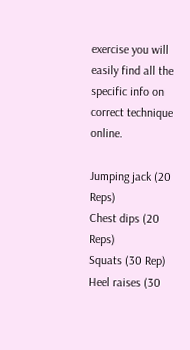exercise you will easily find all the specific info on correct technique online.

Jumping jack (20 Reps)
Chest dips (20 Reps)
Squats (30 Rep)
Heel raises (30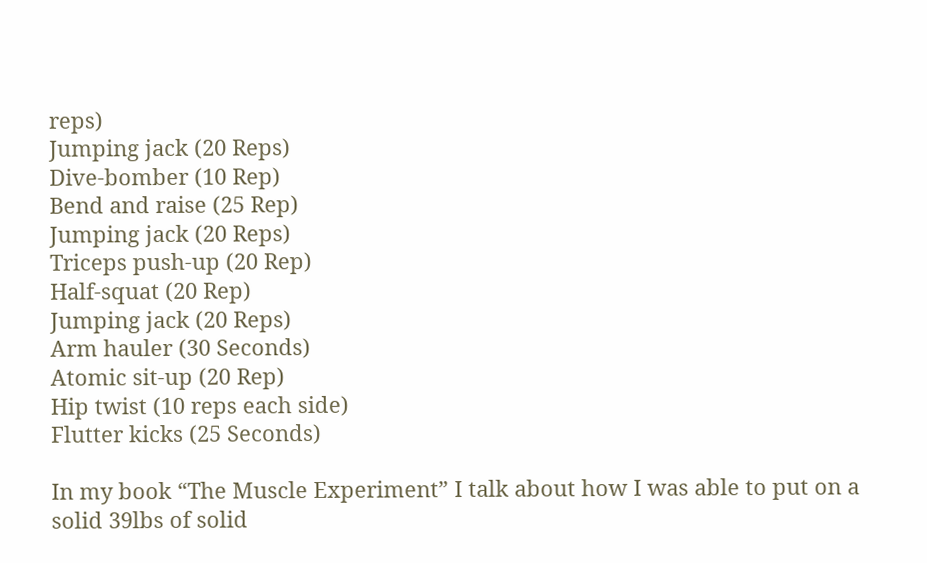reps)
Jumping jack (20 Reps)
Dive-bomber (10 Rep)
Bend and raise (25 Rep)
Jumping jack (20 Reps)
Triceps push-up (20 Rep)
Half-squat (20 Rep)
Jumping jack (20 Reps)
Arm hauler (30 Seconds)
Atomic sit-up (20 Rep)
Hip twist (10 reps each side)
Flutter kicks (25 Seconds)

In my book “The Muscle Experiment” I talk about how I was able to put on a solid 39lbs of solid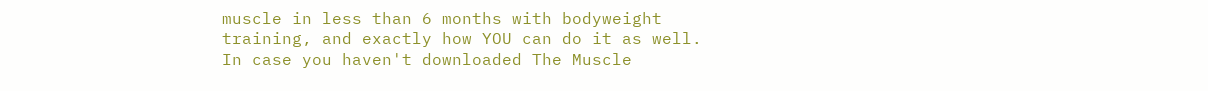muscle in less than 6 months with bodyweight training, and exactly how YOU can do it as well. In case you haven't downloaded The Muscle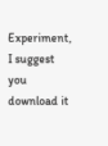Experiment, I suggest you download it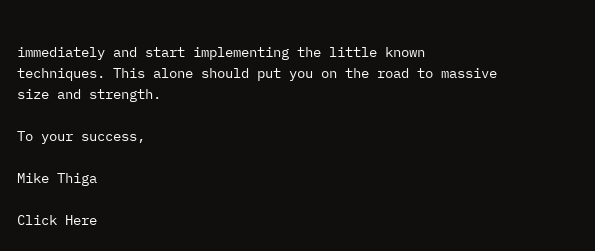immediately and start implementing the little known techniques. This alone should put you on the road to massive size and strength.

To your success,

Mike Thiga

Click Here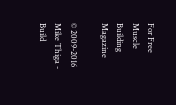For Free Muscle Building Magazine

© 2009-2016 Mike Thiga - Build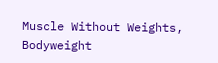Muscle Without Weights, Bodyweight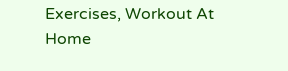Exercises, Workout At Home